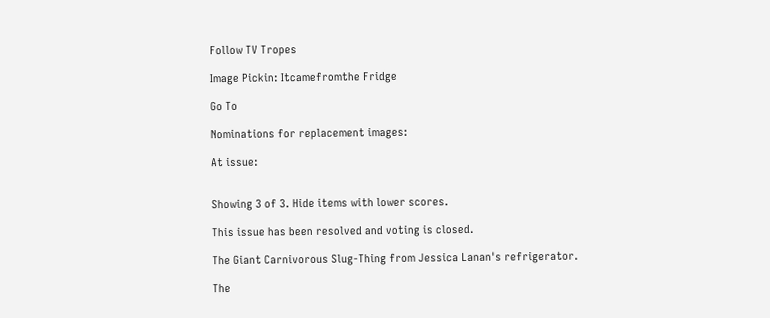Follow TV Tropes

Image Pickin: Itcamefromthe Fridge

Go To

Nominations for replacement images:

At issue:


Showing 3 of 3. Hide items with lower scores.

This issue has been resolved and voting is closed.

The Giant Carnivorous Slug-Thing from Jessica Lanan's refrigerator.

The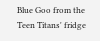Blue Goo from the Teen Titans' fridge